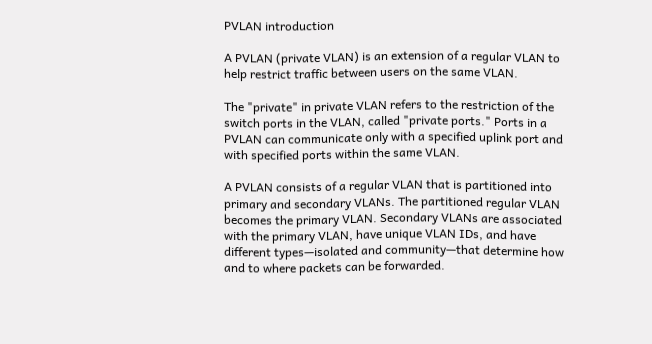PVLAN introduction

A PVLAN (private VLAN) is an extension of a regular VLAN to help restrict traffic between users on the same VLAN.

The "private" in private VLAN refers to the restriction of the switch ports in the VLAN, called "private ports." Ports in a PVLAN can communicate only with a specified uplink port and with specified ports within the same VLAN.

A PVLAN consists of a regular VLAN that is partitioned into primary and secondary VLANs. The partitioned regular VLAN becomes the primary VLAN. Secondary VLANs are associated with the primary VLAN, have unique VLAN IDs, and have different types—isolated and community—that determine how and to where packets can be forwarded.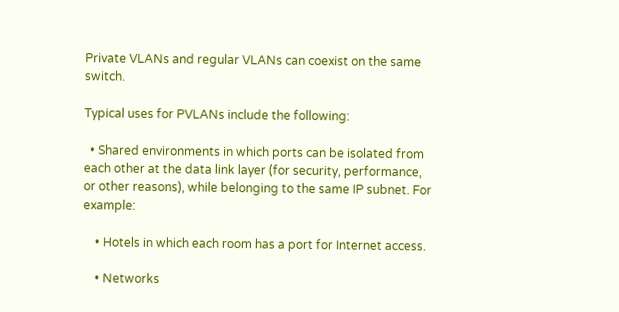Private VLANs and regular VLANs can coexist on the same switch.

Typical uses for PVLANs include the following:

  • Shared environments in which ports can be isolated from each other at the data link layer (for security, performance, or other reasons), while belonging to the same IP subnet. For example:

    • Hotels in which each room has a port for Internet access.

    • Networks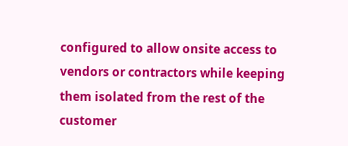configured to allow onsite access to vendors or contractors while keeping them isolated from the rest of the customer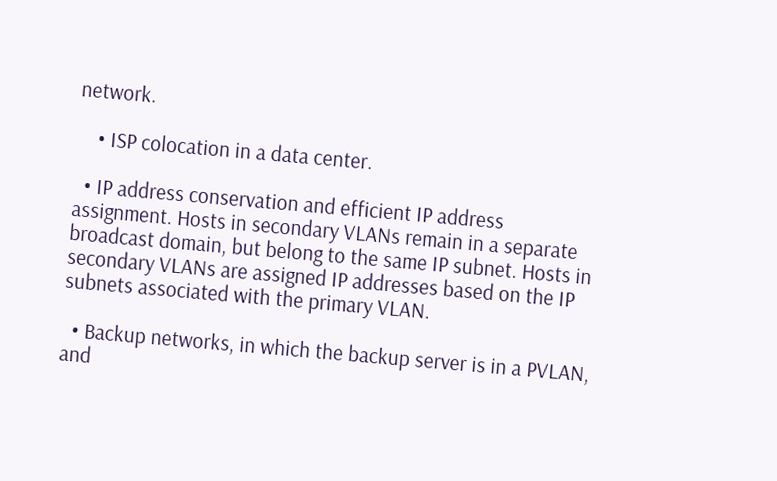network.

    • ISP colocation in a data center.

  • IP address conservation and efficient IP address assignment. Hosts in secondary VLANs remain in a separate broadcast domain, but belong to the same IP subnet. Hosts in secondary VLANs are assigned IP addresses based on the IP subnets associated with the primary VLAN.

  • Backup networks, in which the backup server is in a PVLAN, and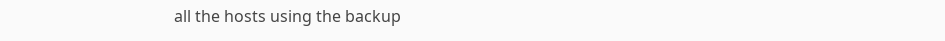all the hosts using the backup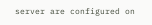server are configured on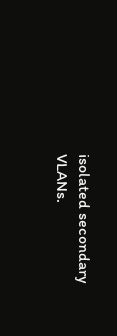isolated secondary VLANs.